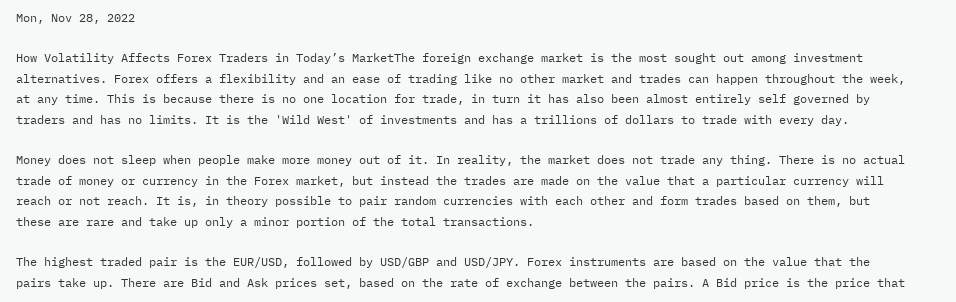Mon, Nov 28, 2022

How Volatility Affects Forex Traders in Today’s MarketThe foreign exchange market is the most sought out among investment alternatives. Forex offers a flexibility and an ease of trading like no other market and trades can happen throughout the week, at any time. This is because there is no one location for trade, in turn it has also been almost entirely self governed by traders and has no limits. It is the 'Wild West' of investments and has a trillions of dollars to trade with every day.

Money does not sleep when people make more money out of it. In reality, the market does not trade any thing. There is no actual trade of money or currency in the Forex market, but instead the trades are made on the value that a particular currency will reach or not reach. It is, in theory possible to pair random currencies with each other and form trades based on them, but these are rare and take up only a minor portion of the total transactions.

The highest traded pair is the EUR/USD, followed by USD/GBP and USD/JPY. Forex instruments are based on the value that the pairs take up. There are Bid and Ask prices set, based on the rate of exchange between the pairs. A Bid price is the price that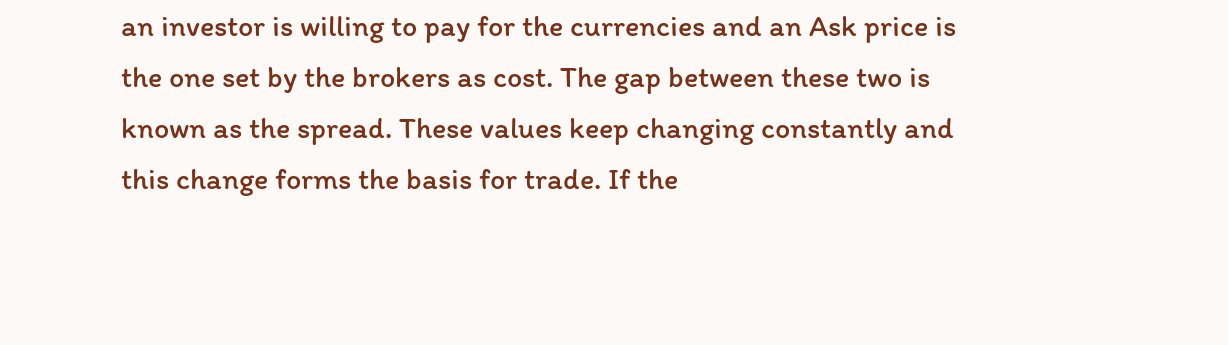an investor is willing to pay for the currencies and an Ask price is the one set by the brokers as cost. The gap between these two is known as the spread. These values keep changing constantly and this change forms the basis for trade. If the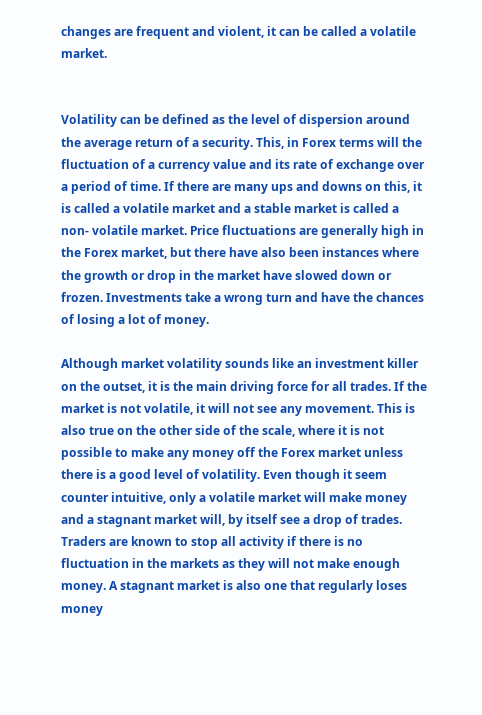changes are frequent and violent, it can be called a volatile market.


Volatility can be defined as the level of dispersion around the average return of a security. This, in Forex terms will the fluctuation of a currency value and its rate of exchange over a period of time. If there are many ups and downs on this, it is called a volatile market and a stable market is called a non- volatile market. Price fluctuations are generally high in the Forex market, but there have also been instances where the growth or drop in the market have slowed down or frozen. Investments take a wrong turn and have the chances of losing a lot of money.

Although market volatility sounds like an investment killer on the outset, it is the main driving force for all trades. If the market is not volatile, it will not see any movement. This is also true on the other side of the scale, where it is not possible to make any money off the Forex market unless there is a good level of volatility. Even though it seem counter intuitive, only a volatile market will make money and a stagnant market will, by itself see a drop of trades. Traders are known to stop all activity if there is no  fluctuation in the markets as they will not make enough money. A stagnant market is also one that regularly loses money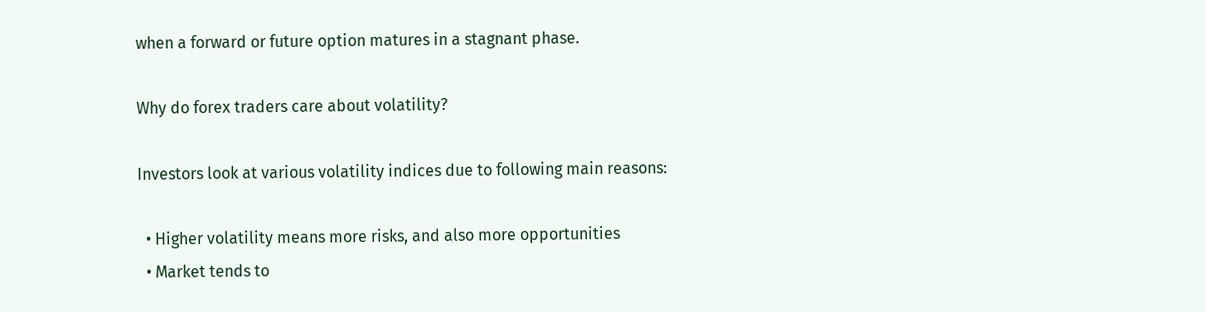when a forward or future option matures in a stagnant phase.

Why do forex traders care about volatility?

Investors look at various volatility indices due to following main reasons:

  • Higher volatility means more risks, and also more opportunities
  • Market tends to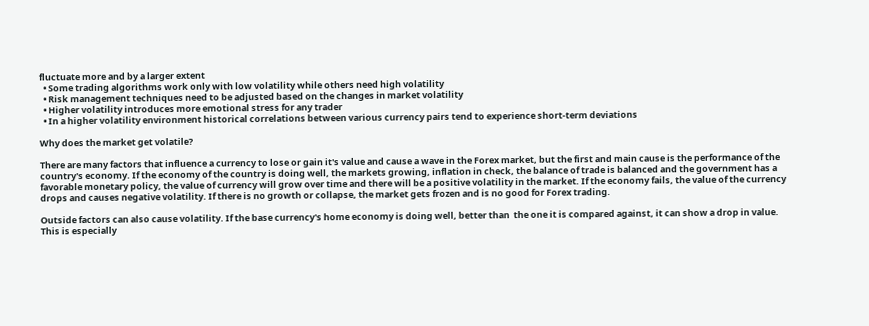fluctuate more and by a larger extent
  • Some trading algorithms work only with low volatility while others need high volatility
  • Risk management techniques need to be adjusted based on the changes in market volatility
  • Higher volatility introduces more emotional stress for any trader
  • In a higher volatility environment historical correlations between various currency pairs tend to experience short-term deviations

Why does the market get volatile?

There are many factors that influence a currency to lose or gain it's value and cause a wave in the Forex market, but the first and main cause is the performance of the country's economy. If the economy of the country is doing well, the markets growing, inflation in check, the balance of trade is balanced and the government has a favorable monetary policy, the value of currency will grow over time and there will be a positive volatility in the market. If the economy fails, the value of the currency drops and causes negative volatility. If there is no growth or collapse, the market gets frozen and is no good for Forex trading.

Outside factors can also cause volatility. If the base currency's home economy is doing well, better than  the one it is compared against, it can show a drop in value. This is especially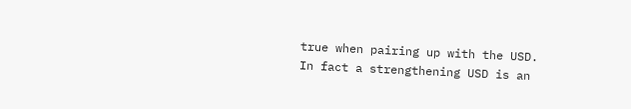true when pairing up with the USD. In fact a strengthening USD is an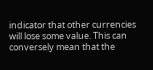indicator that other currencies will lose some value. This can conversely mean that the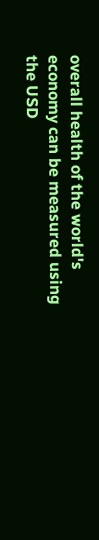overall health of the world's economy can be measured using the USD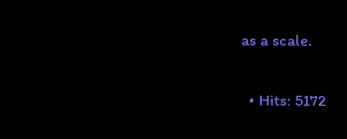as a scale.

  • Hits: 5172